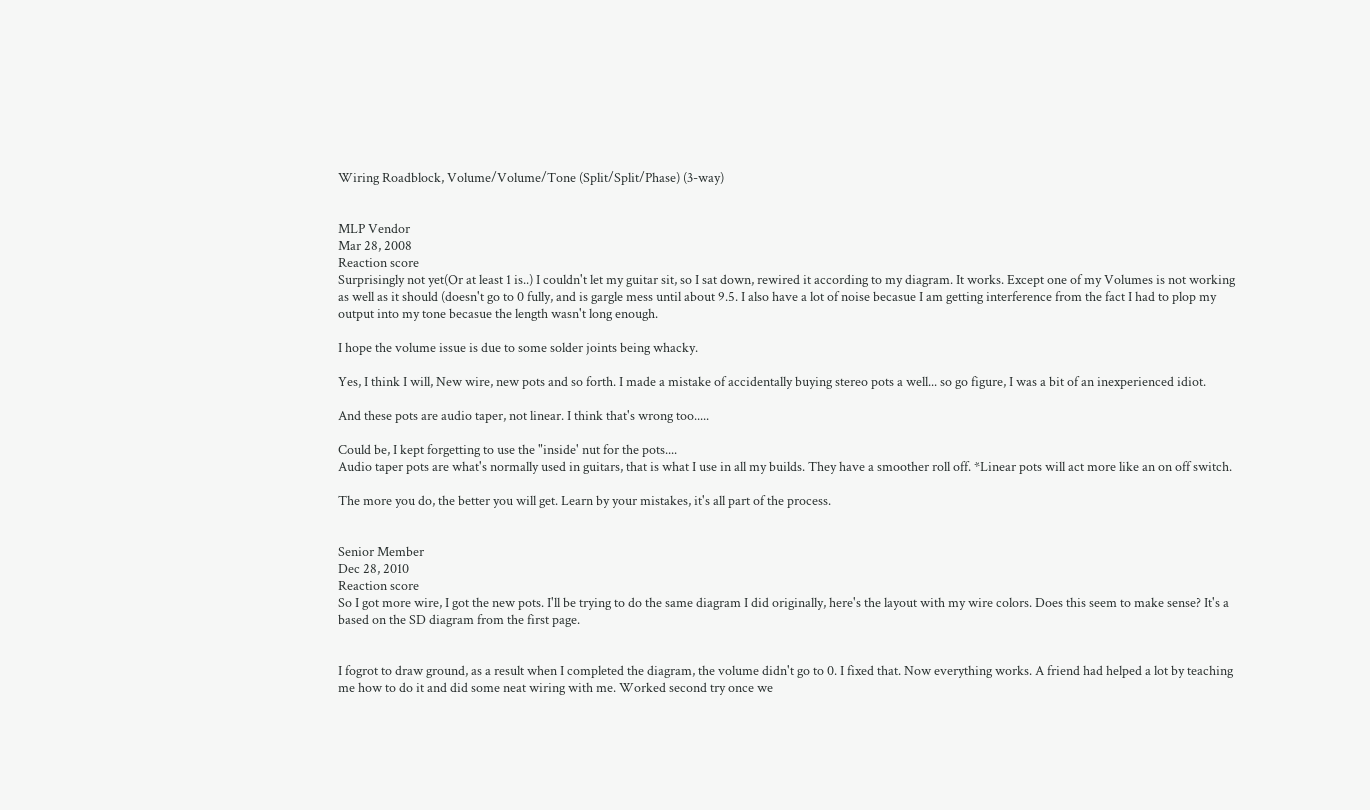Wiring Roadblock, Volume/Volume/Tone (Split/Split/Phase) (3-way)


MLP Vendor
Mar 28, 2008
Reaction score
Surprisingly not yet(Or at least 1 is..) I couldn't let my guitar sit, so I sat down, rewired it according to my diagram. It works. Except one of my Volumes is not working as well as it should (doesn't go to 0 fully, and is gargle mess until about 9.5. I also have a lot of noise becasue I am getting interference from the fact I had to plop my output into my tone becasue the length wasn't long enough.

I hope the volume issue is due to some solder joints being whacky.

Yes, I think I will, New wire, new pots and so forth. I made a mistake of accidentally buying stereo pots a well... so go figure, I was a bit of an inexperienced idiot.

And these pots are audio taper, not linear. I think that's wrong too.....

Could be, I kept forgetting to use the "inside' nut for the pots....
Audio taper pots are what's normally used in guitars, that is what I use in all my builds. They have a smoother roll off. *Linear pots will act more like an on off switch.

The more you do, the better you will get. Learn by your mistakes, it's all part of the process.


Senior Member
Dec 28, 2010
Reaction score
So I got more wire, I got the new pots. I'll be trying to do the same diagram I did originally, here's the layout with my wire colors. Does this seem to make sense? It's a based on the SD diagram from the first page.


I fogrot to draw ground, as a result when I completed the diagram, the volume didn't go to 0. I fixed that. Now everything works. A friend had helped a lot by teaching me how to do it and did some neat wiring with me. Worked second try once we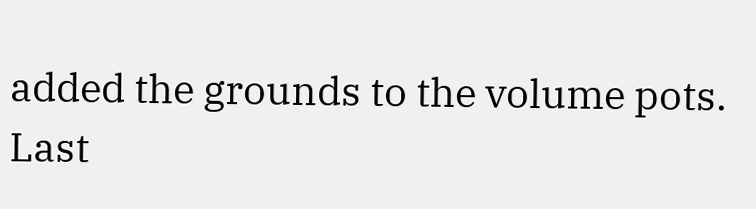added the grounds to the volume pots.
Last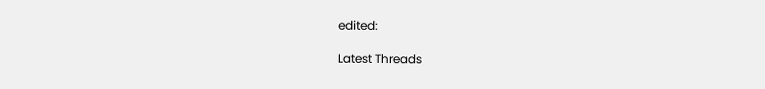edited:

Latest Threads